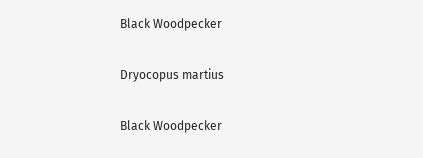Black Woodpecker

Dryocopus martius

Black Woodpecker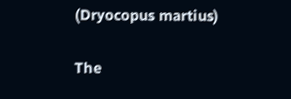(Dryocopus martius)

The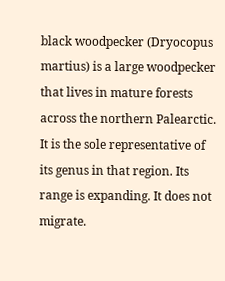black woodpecker (Dryocopus martius) is a large woodpecker that lives in mature forests across the northern Palearctic. It is the sole representative of its genus in that region. Its range is expanding. It does not migrate.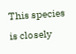This species is closely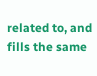related to, and fills the same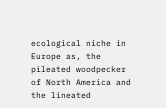ecological niche in Europe as, the pileated woodpecker of North America and the lineated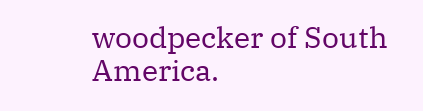woodpecker of South America.